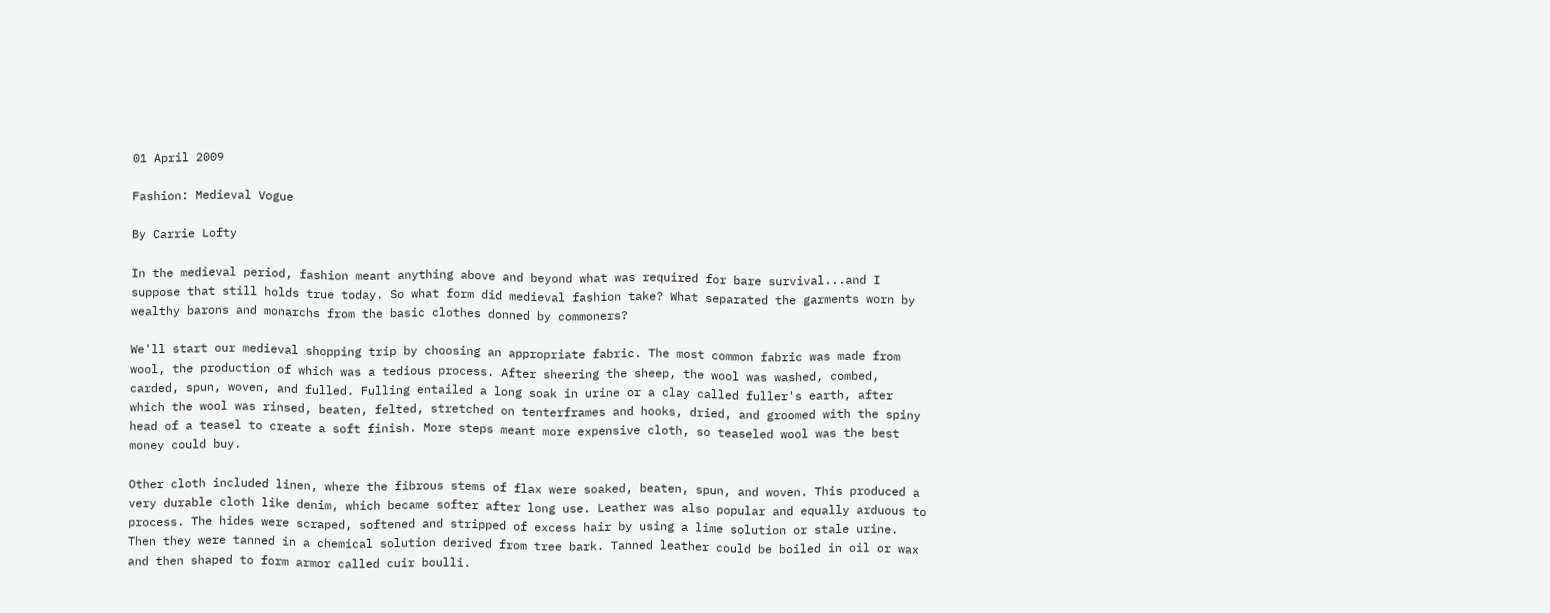01 April 2009

Fashion: Medieval Vogue

By Carrie Lofty

In the medieval period, fashion meant anything above and beyond what was required for bare survival...and I suppose that still holds true today. So what form did medieval fashion take? What separated the garments worn by wealthy barons and monarchs from the basic clothes donned by commoners?

We'll start our medieval shopping trip by choosing an appropriate fabric. The most common fabric was made from wool, the production of which was a tedious process. After sheering the sheep, the wool was washed, combed, carded, spun, woven, and fulled. Fulling entailed a long soak in urine or a clay called fuller's earth, after which the wool was rinsed, beaten, felted, stretched on tenterframes and hooks, dried, and groomed with the spiny head of a teasel to create a soft finish. More steps meant more expensive cloth, so teaseled wool was the best money could buy.

Other cloth included linen, where the fibrous stems of flax were soaked, beaten, spun, and woven. This produced a very durable cloth like denim, which became softer after long use. Leather was also popular and equally arduous to process. The hides were scraped, softened and stripped of excess hair by using a lime solution or stale urine. Then they were tanned in a chemical solution derived from tree bark. Tanned leather could be boiled in oil or wax and then shaped to form armor called cuir boulli.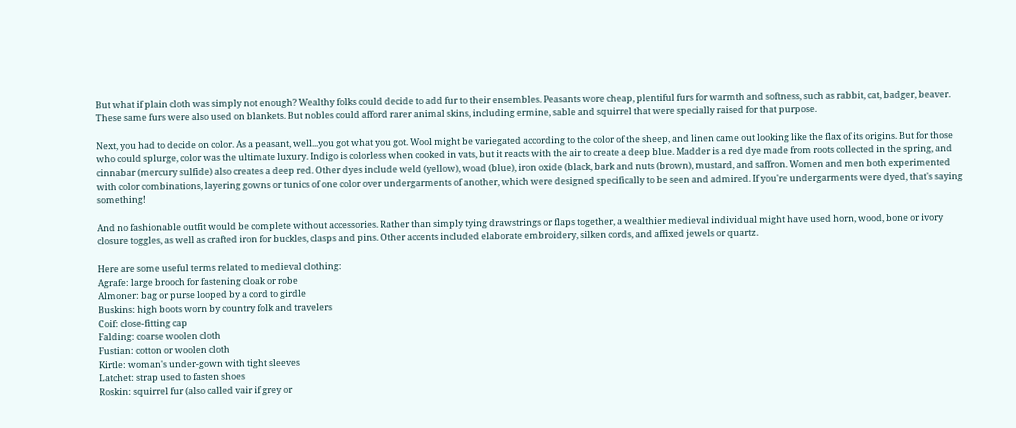But what if plain cloth was simply not enough? Wealthy folks could decide to add fur to their ensembles. Peasants wore cheap, plentiful furs for warmth and softness, such as rabbit, cat, badger, beaver. These same furs were also used on blankets. But nobles could afford rarer animal skins, including ermine, sable and squirrel that were specially raised for that purpose.

Next, you had to decide on color. As a peasant, well...you got what you got. Wool might be variegated according to the color of the sheep, and linen came out looking like the flax of its origins. But for those who could splurge, color was the ultimate luxury. Indigo is colorless when cooked in vats, but it reacts with the air to create a deep blue. Madder is a red dye made from roots collected in the spring, and cinnabar (mercury sulfide) also creates a deep red. Other dyes include weld (yellow), woad (blue), iron oxide (black, bark and nuts (brown), mustard, and saffron. Women and men both experimented with color combinations, layering gowns or tunics of one color over undergarments of another, which were designed specifically to be seen and admired. If you're undergarments were dyed, that's saying something!

And no fashionable outfit would be complete without accessories. Rather than simply tying drawstrings or flaps together, a wealthier medieval individual might have used horn, wood, bone or ivory closure toggles, as well as crafted iron for buckles, clasps and pins. Other accents included elaborate embroidery, silken cords, and affixed jewels or quartz.

Here are some useful terms related to medieval clothing:
Agrafe: large brooch for fastening cloak or robe
Almoner: bag or purse looped by a cord to girdle
Buskins: high boots worn by country folk and travelers
Coif: close-fitting cap
Falding: coarse woolen cloth
Fustian: cotton or woolen cloth
Kirtle: woman's under-gown with tight sleeves
Latchet: strap used to fasten shoes
Roskin: squirrel fur (also called vair if grey or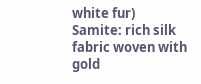white fur)
Samite: rich silk fabric woven with gold